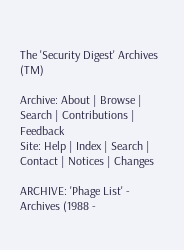The 'Security Digest' Archives (TM)

Archive: About | Browse | Search | Contributions | Feedback
Site: Help | Index | Search | Contact | Notices | Changes

ARCHIVE: 'Phage List' - Archives (1988 -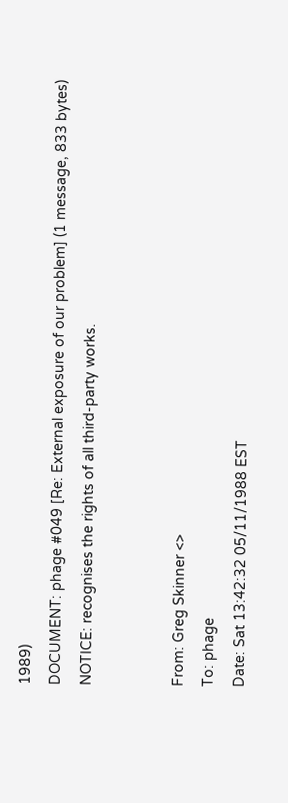1989)
DOCUMENT: phage #049 [Re: External exposure of our problem] (1 message, 833 bytes)
NOTICE: recognises the rights of all third-party works.


From: Greg Skinner <>
To: phage
Date: Sat 13:42:32 05/11/1988 EST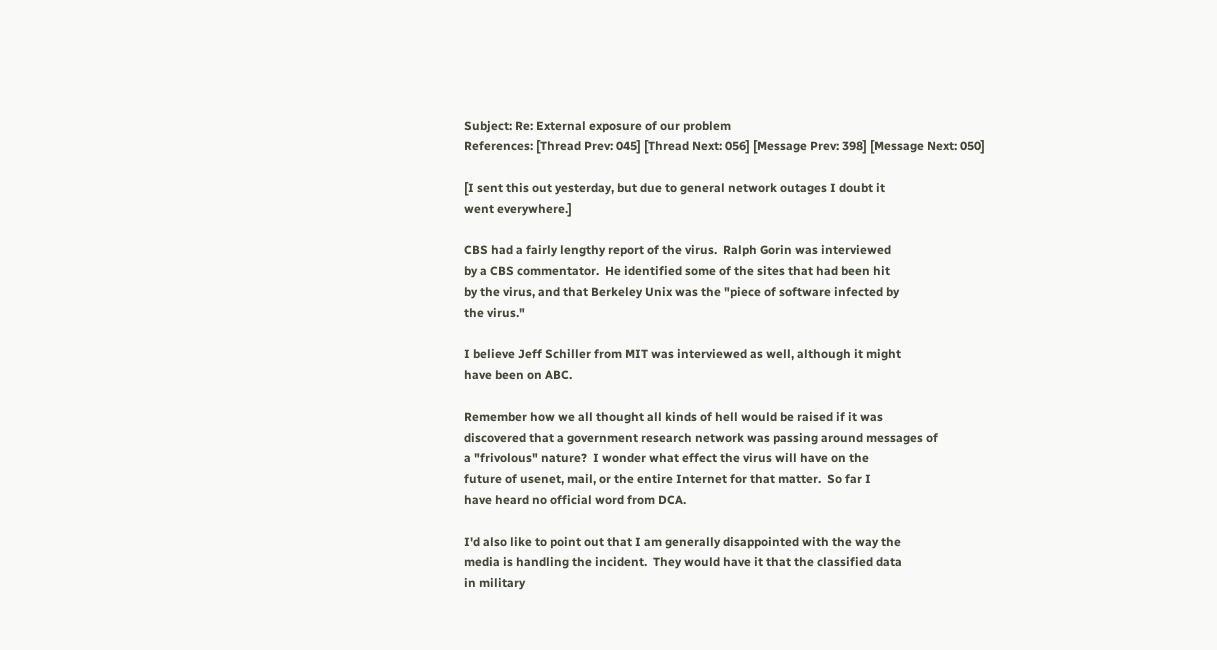Subject: Re: External exposure of our problem
References: [Thread Prev: 045] [Thread Next: 056] [Message Prev: 398] [Message Next: 050]

[I sent this out yesterday, but due to general network outages I doubt it
went everywhere.]

CBS had a fairly lengthy report of the virus.  Ralph Gorin was interviewed
by a CBS commentator.  He identified some of the sites that had been hit
by the virus, and that Berkeley Unix was the "piece of software infected by
the virus."

I believe Jeff Schiller from MIT was interviewed as well, although it might
have been on ABC.

Remember how we all thought all kinds of hell would be raised if it was
discovered that a government research network was passing around messages of
a "frivolous" nature?  I wonder what effect the virus will have on the
future of usenet, mail, or the entire Internet for that matter.  So far I
have heard no official word from DCA.

I'd also like to point out that I am generally disappointed with the way the
media is handling the incident.  They would have it that the classified data
in military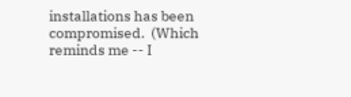installations has been compromised.  (Which reminds me -- I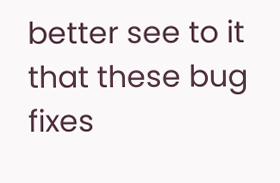better see to it that these bug fixes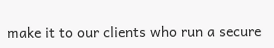make it to our clients who run a secure